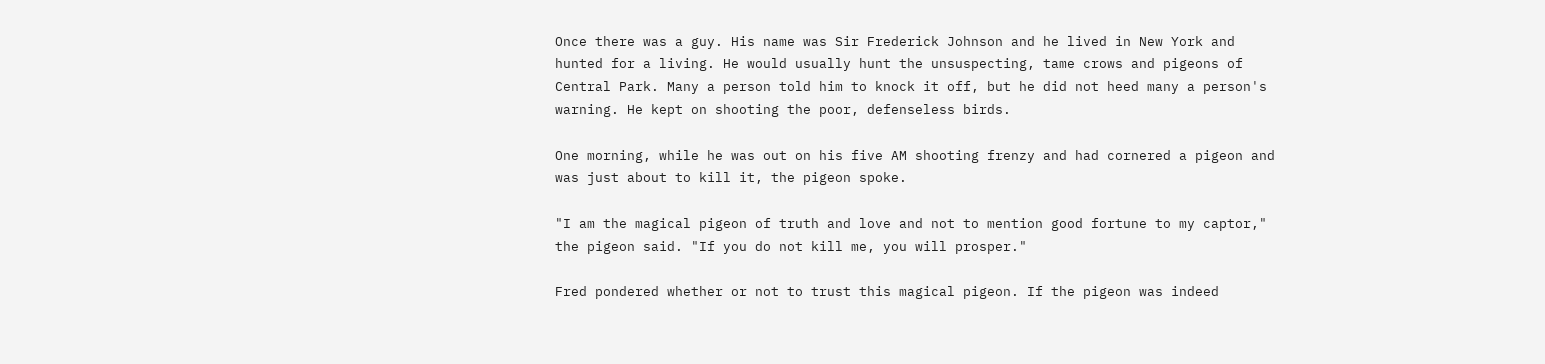Once there was a guy. His name was Sir Frederick Johnson and he lived in New York and hunted for a living. He would usually hunt the unsuspecting, tame crows and pigeons of Central Park. Many a person told him to knock it off, but he did not heed many a person's warning. He kept on shooting the poor, defenseless birds.

One morning, while he was out on his five AM shooting frenzy and had cornered a pigeon and was just about to kill it, the pigeon spoke.

"I am the magical pigeon of truth and love and not to mention good fortune to my captor," the pigeon said. "If you do not kill me, you will prosper."

Fred pondered whether or not to trust this magical pigeon. If the pigeon was indeed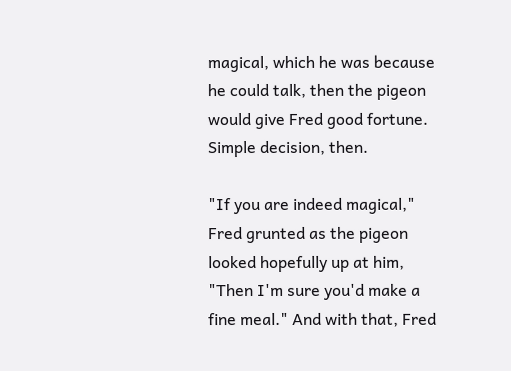magical, which he was because he could talk, then the pigeon would give Fred good fortune. Simple decision, then.

"If you are indeed magical," Fred grunted as the pigeon looked hopefully up at him, "Then I'm sure you'd make a fine meal." And with that, Fred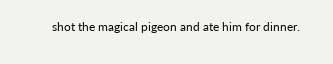shot the magical pigeon and ate him for dinner.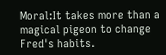Moral:It takes more than a magical pigeon to change Fred's habits.